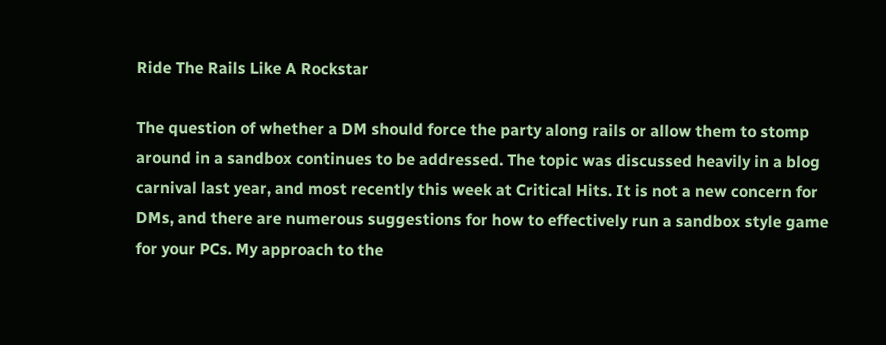Ride The Rails Like A Rockstar

The question of whether a DM should force the party along rails or allow them to stomp around in a sandbox continues to be addressed. The topic was discussed heavily in a blog carnival last year, and most recently this week at Critical Hits. It is not a new concern for DMs, and there are numerous suggestions for how to effectively run a sandbox style game for your PCs. My approach to the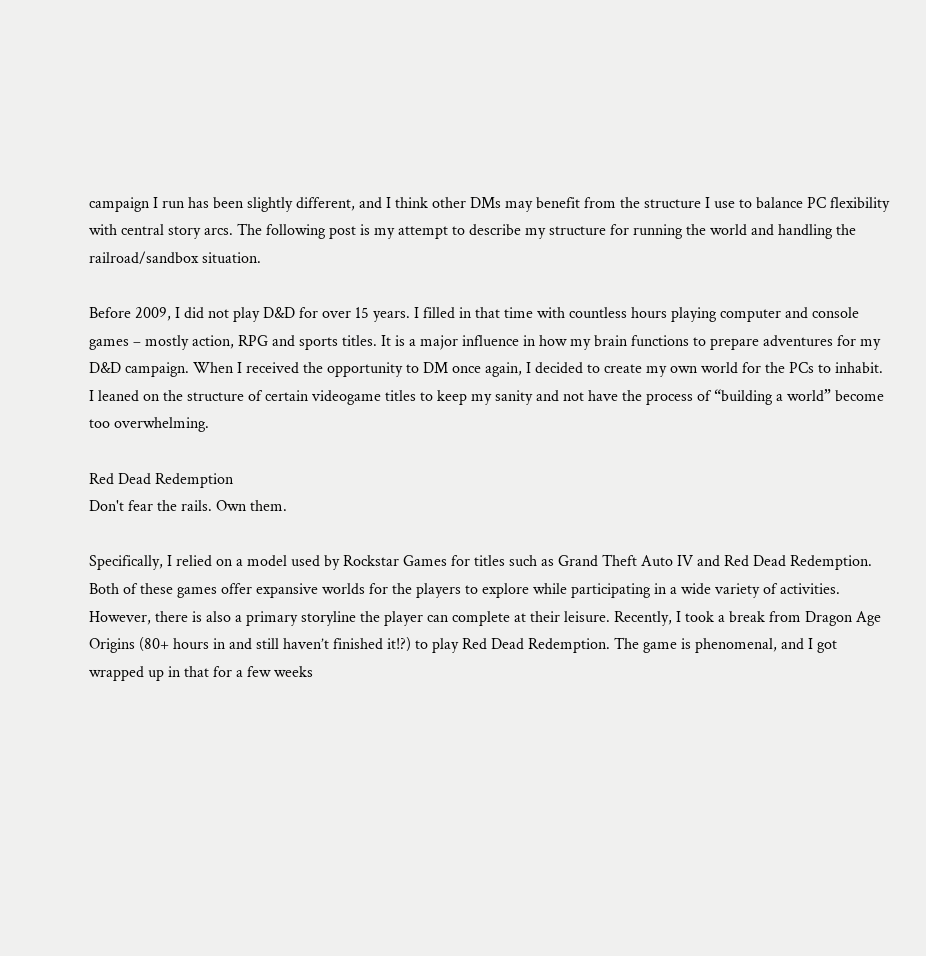campaign I run has been slightly different, and I think other DMs may benefit from the structure I use to balance PC flexibility with central story arcs. The following post is my attempt to describe my structure for running the world and handling the railroad/sandbox situation.

Before 2009, I did not play D&D for over 15 years. I filled in that time with countless hours playing computer and console games – mostly action, RPG and sports titles. It is a major influence in how my brain functions to prepare adventures for my D&D campaign. When I received the opportunity to DM once again, I decided to create my own world for the PCs to inhabit. I leaned on the structure of certain videogame titles to keep my sanity and not have the process of “building a world” become too overwhelming.

Red Dead Redemption
Don't fear the rails. Own them.

Specifically, I relied on a model used by Rockstar Games for titles such as Grand Theft Auto IV and Red Dead Redemption. Both of these games offer expansive worlds for the players to explore while participating in a wide variety of activities. However, there is also a primary storyline the player can complete at their leisure. Recently, I took a break from Dragon Age Origins (80+ hours in and still haven’t finished it!?) to play Red Dead Redemption. The game is phenomenal, and I got wrapped up in that for a few weeks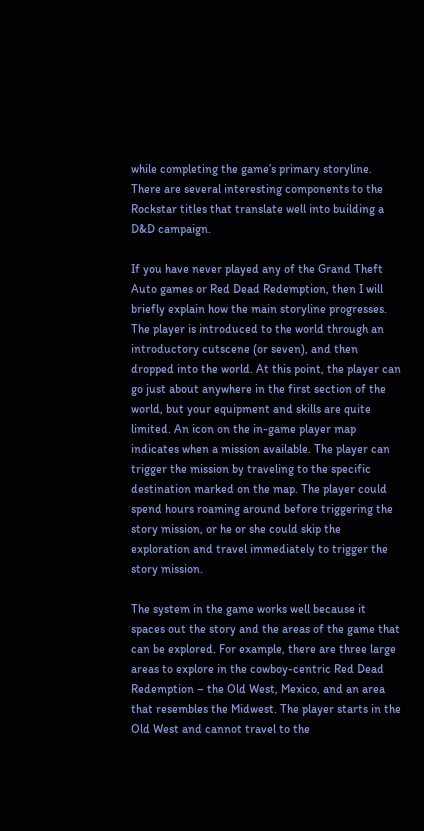while completing the game’s primary storyline. There are several interesting components to the Rockstar titles that translate well into building a D&D campaign.

If you have never played any of the Grand Theft Auto games or Red Dead Redemption, then I will briefly explain how the main storyline progresses. The player is introduced to the world through an introductory cutscene (or seven), and then dropped into the world. At this point, the player can go just about anywhere in the first section of the world, but your equipment and skills are quite limited. An icon on the in-game player map indicates when a mission available. The player can trigger the mission by traveling to the specific destination marked on the map. The player could spend hours roaming around before triggering the story mission, or he or she could skip the exploration and travel immediately to trigger the story mission.

The system in the game works well because it spaces out the story and the areas of the game that can be explored. For example, there are three large areas to explore in the cowboy-centric Red Dead Redemption – the Old West, Mexico, and an area that resembles the Midwest. The player starts in the Old West and cannot travel to the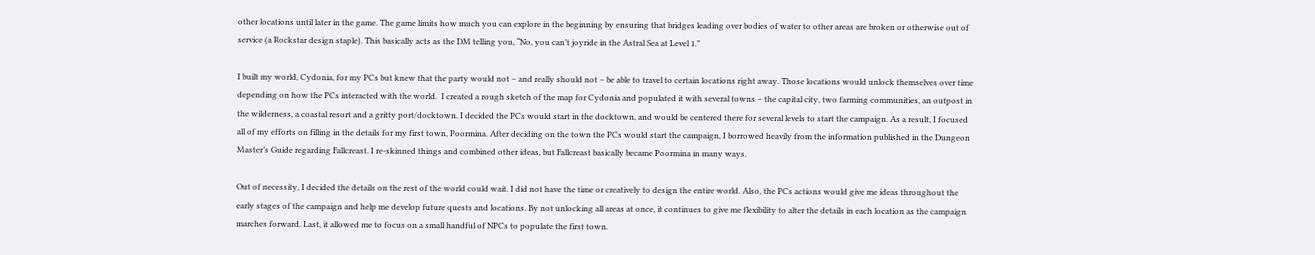other locations until later in the game. The game limits how much you can explore in the beginning by ensuring that bridges leading over bodies of water to other areas are broken or otherwise out of service (a Rockstar design staple). This basically acts as the DM telling you, “No, you can’t joyride in the Astral Sea at Level 1.”

I built my world, Cydonia, for my PCs but knew that the party would not – and really should not – be able to travel to certain locations right away. Those locations would unlock themselves over time depending on how the PCs interacted with the world.  I created a rough sketch of the map for Cydonia and populated it with several towns – the capital city, two farming communities, an outpost in the wilderness, a coastal resort and a gritty port/docktown. I decided the PCs would start in the docktown, and would be centered there for several levels to start the campaign. As a result, I focused all of my efforts on filling in the details for my first town, Poormina. After deciding on the town the PCs would start the campaign, I borrowed heavily from the information published in the Dungeon Master’s Guide regarding Fallcreast. I re-skinned things and combined other ideas, but Fallcreast basically became Poormina in many ways.

Out of necessity, I decided the details on the rest of the world could wait. I did not have the time or creatively to design the entire world. Also, the PCs actions would give me ideas throughout the early stages of the campaign and help me develop future quests and locations. By not unlocking all areas at once, it continues to give me flexibility to alter the details in each location as the campaign marches forward. Last, it allowed me to focus on a small handful of NPCs to populate the first town.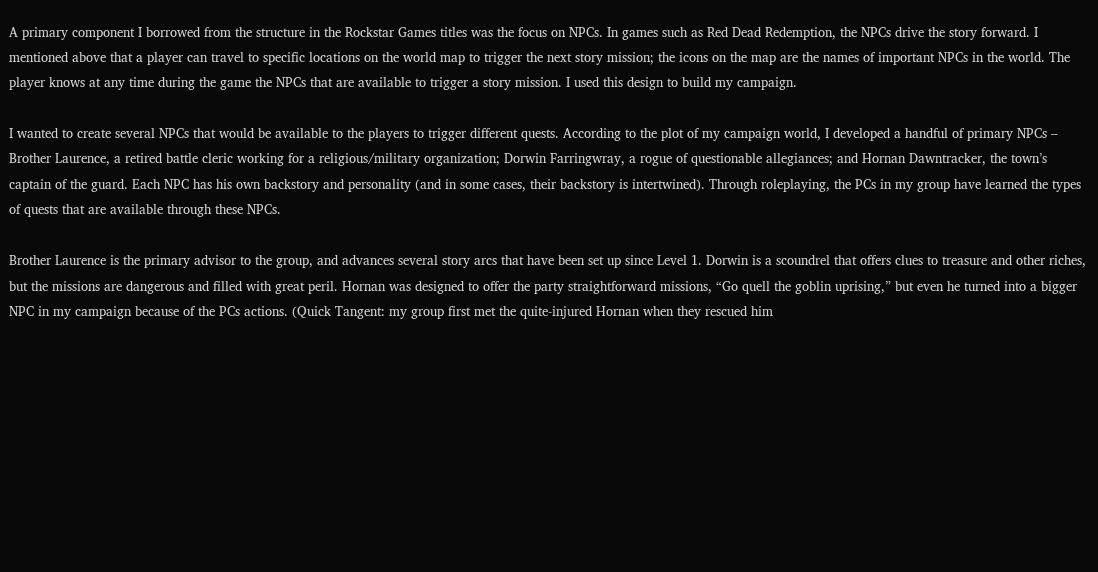A primary component I borrowed from the structure in the Rockstar Games titles was the focus on NPCs. In games such as Red Dead Redemption, the NPCs drive the story forward. I mentioned above that a player can travel to specific locations on the world map to trigger the next story mission; the icons on the map are the names of important NPCs in the world. The player knows at any time during the game the NPCs that are available to trigger a story mission. I used this design to build my campaign.

I wanted to create several NPCs that would be available to the players to trigger different quests. According to the plot of my campaign world, I developed a handful of primary NPCs – Brother Laurence, a retired battle cleric working for a religious/military organization; Dorwin Farringwray, a rogue of questionable allegiances; and Hornan Dawntracker, the town’s captain of the guard. Each NPC has his own backstory and personality (and in some cases, their backstory is intertwined). Through roleplaying, the PCs in my group have learned the types of quests that are available through these NPCs.

Brother Laurence is the primary advisor to the group, and advances several story arcs that have been set up since Level 1. Dorwin is a scoundrel that offers clues to treasure and other riches, but the missions are dangerous and filled with great peril. Hornan was designed to offer the party straightforward missions, “Go quell the goblin uprising,” but even he turned into a bigger NPC in my campaign because of the PCs actions. (Quick Tangent: my group first met the quite-injured Hornan when they rescued him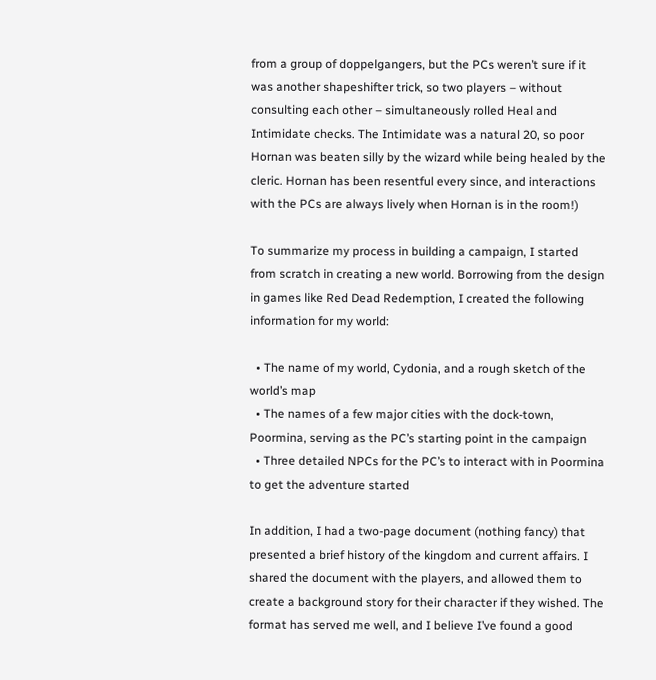from a group of doppelgangers, but the PCs weren’t sure if it was another shapeshifter trick, so two players – without consulting each other – simultaneously rolled Heal and Intimidate checks. The Intimidate was a natural 20, so poor Hornan was beaten silly by the wizard while being healed by the cleric. Hornan has been resentful every since, and interactions with the PCs are always lively when Hornan is in the room!)

To summarize my process in building a campaign, I started from scratch in creating a new world. Borrowing from the design in games like Red Dead Redemption, I created the following information for my world:

  • The name of my world, Cydonia, and a rough sketch of the world’s map
  • The names of a few major cities with the dock-town, Poormina, serving as the PC’s starting point in the campaign
  • Three detailed NPCs for the PC’s to interact with in Poormina to get the adventure started

In addition, I had a two-page document (nothing fancy) that presented a brief history of the kingdom and current affairs. I shared the document with the players, and allowed them to create a background story for their character if they wished. The format has served me well, and I believe I’ve found a good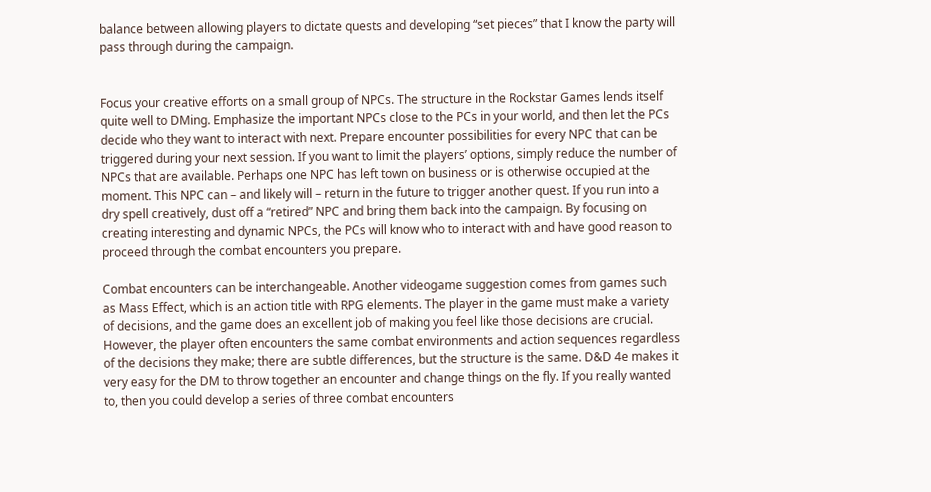balance between allowing players to dictate quests and developing “set pieces” that I know the party will pass through during the campaign.


Focus your creative efforts on a small group of NPCs. The structure in the Rockstar Games lends itself quite well to DMing. Emphasize the important NPCs close to the PCs in your world, and then let the PCs decide who they want to interact with next. Prepare encounter possibilities for every NPC that can be triggered during your next session. If you want to limit the players’ options, simply reduce the number of NPCs that are available. Perhaps one NPC has left town on business or is otherwise occupied at the moment. This NPC can – and likely will – return in the future to trigger another quest. If you run into a dry spell creatively, dust off a “retired” NPC and bring them back into the campaign. By focusing on creating interesting and dynamic NPCs, the PCs will know who to interact with and have good reason to proceed through the combat encounters you prepare.

Combat encounters can be interchangeable. Another videogame suggestion comes from games such as Mass Effect, which is an action title with RPG elements. The player in the game must make a variety of decisions, and the game does an excellent job of making you feel like those decisions are crucial. However, the player often encounters the same combat environments and action sequences regardless of the decisions they make; there are subtle differences, but the structure is the same. D&D 4e makes it very easy for the DM to throw together an encounter and change things on the fly. If you really wanted to, then you could develop a series of three combat encounters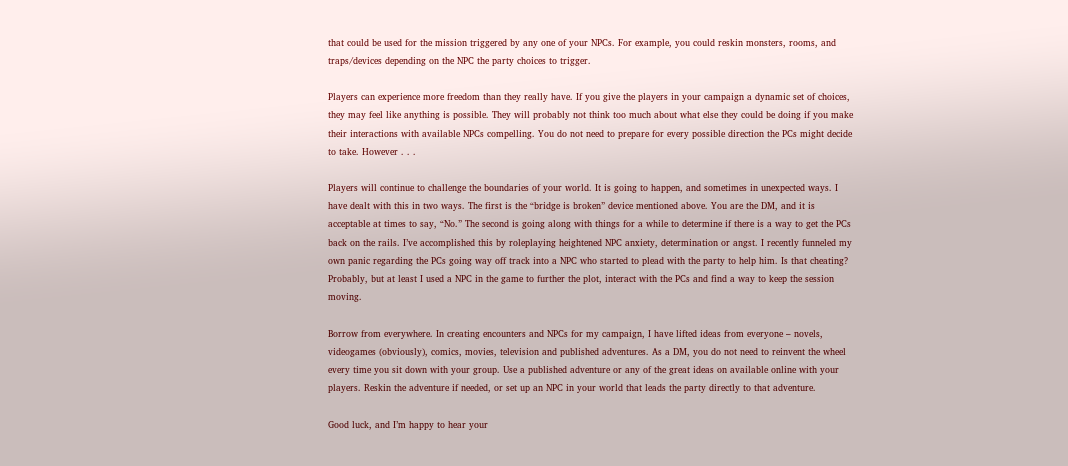that could be used for the mission triggered by any one of your NPCs. For example, you could reskin monsters, rooms, and traps/devices depending on the NPC the party choices to trigger.

Players can experience more freedom than they really have. If you give the players in your campaign a dynamic set of choices, they may feel like anything is possible. They will probably not think too much about what else they could be doing if you make their interactions with available NPCs compelling. You do not need to prepare for every possible direction the PCs might decide to take. However . . .

Players will continue to challenge the boundaries of your world. It is going to happen, and sometimes in unexpected ways. I have dealt with this in two ways. The first is the “bridge is broken” device mentioned above. You are the DM, and it is acceptable at times to say, “No.” The second is going along with things for a while to determine if there is a way to get the PCs back on the rails. I’ve accomplished this by roleplaying heightened NPC anxiety, determination or angst. I recently funneled my own panic regarding the PCs going way off track into a NPC who started to plead with the party to help him. Is that cheating? Probably, but at least I used a NPC in the game to further the plot, interact with the PCs and find a way to keep the session moving.

Borrow from everywhere. In creating encounters and NPCs for my campaign, I have lifted ideas from everyone – novels, videogames (obviously), comics, movies, television and published adventures. As a DM, you do not need to reinvent the wheel every time you sit down with your group. Use a published adventure or any of the great ideas on available online with your players. Reskin the adventure if needed, or set up an NPC in your world that leads the party directly to that adventure.

Good luck, and I’m happy to hear your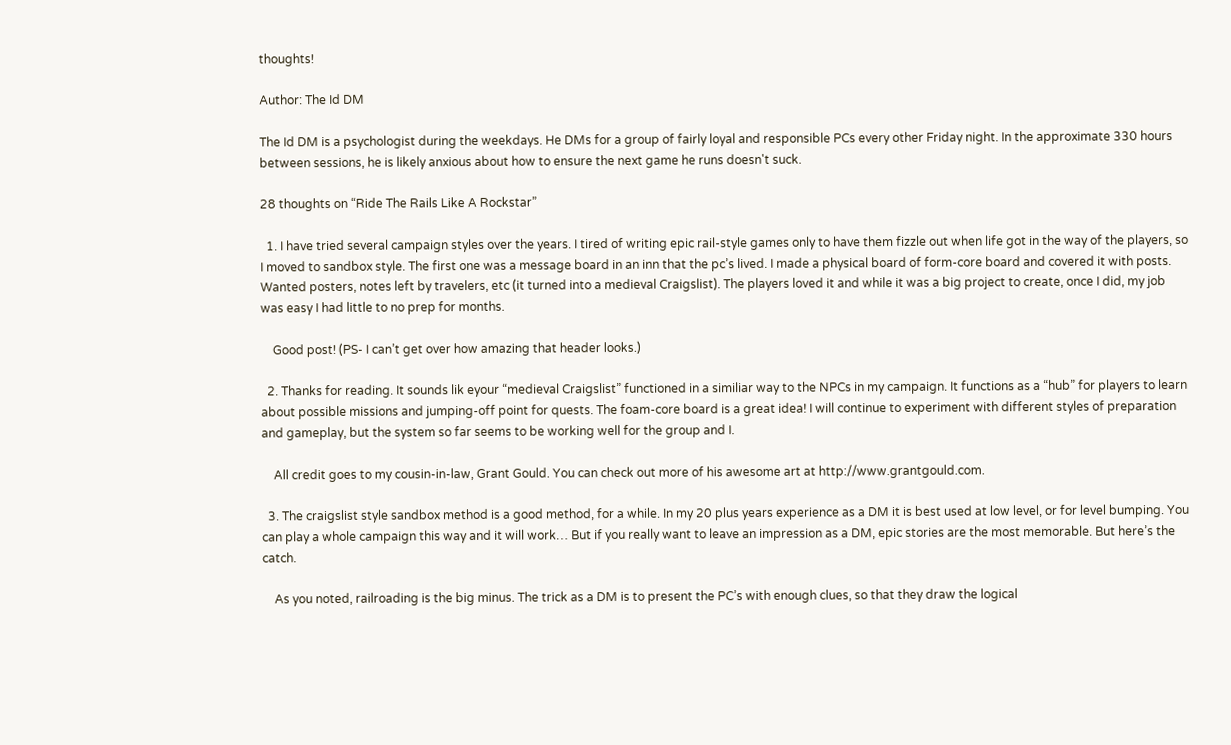thoughts!

Author: The Id DM

The Id DM is a psychologist during the weekdays. He DMs for a group of fairly loyal and responsible PCs every other Friday night. In the approximate 330 hours between sessions, he is likely anxious about how to ensure the next game he runs doesn't suck.

28 thoughts on “Ride The Rails Like A Rockstar”

  1. I have tried several campaign styles over the years. I tired of writing epic rail-style games only to have them fizzle out when life got in the way of the players, so I moved to sandbox style. The first one was a message board in an inn that the pc’s lived. I made a physical board of form-core board and covered it with posts. Wanted posters, notes left by travelers, etc (it turned into a medieval Craigslist). The players loved it and while it was a big project to create, once I did, my job was easy I had little to no prep for months.

    Good post! (PS- I can’t get over how amazing that header looks.)

  2. Thanks for reading. It sounds lik eyour “medieval Craigslist” functioned in a similiar way to the NPCs in my campaign. It functions as a “hub” for players to learn about possible missions and jumping-off point for quests. The foam-core board is a great idea! I will continue to experiment with different styles of preparation and gameplay, but the system so far seems to be working well for the group and I.

    All credit goes to my cousin-in-law, Grant Gould. You can check out more of his awesome art at http://www.grantgould.com.

  3. The craigslist style sandbox method is a good method, for a while. In my 20 plus years experience as a DM it is best used at low level, or for level bumping. You can play a whole campaign this way and it will work… But if you really want to leave an impression as a DM, epic stories are the most memorable. But here’s the catch.

    As you noted, railroading is the big minus. The trick as a DM is to present the PC’s with enough clues, so that they draw the logical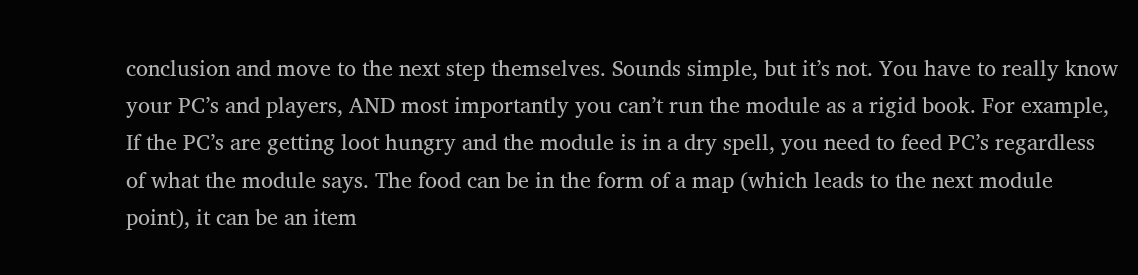conclusion and move to the next step themselves. Sounds simple, but it’s not. You have to really know your PC’s and players, AND most importantly you can’t run the module as a rigid book. For example, If the PC’s are getting loot hungry and the module is in a dry spell, you need to feed PC’s regardless of what the module says. The food can be in the form of a map (which leads to the next module point), it can be an item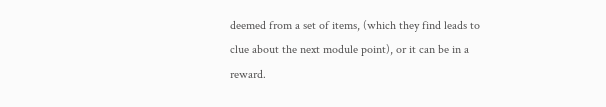deemed from a set of items, (which they find leads to clue about the next module point), or it can be in a reward.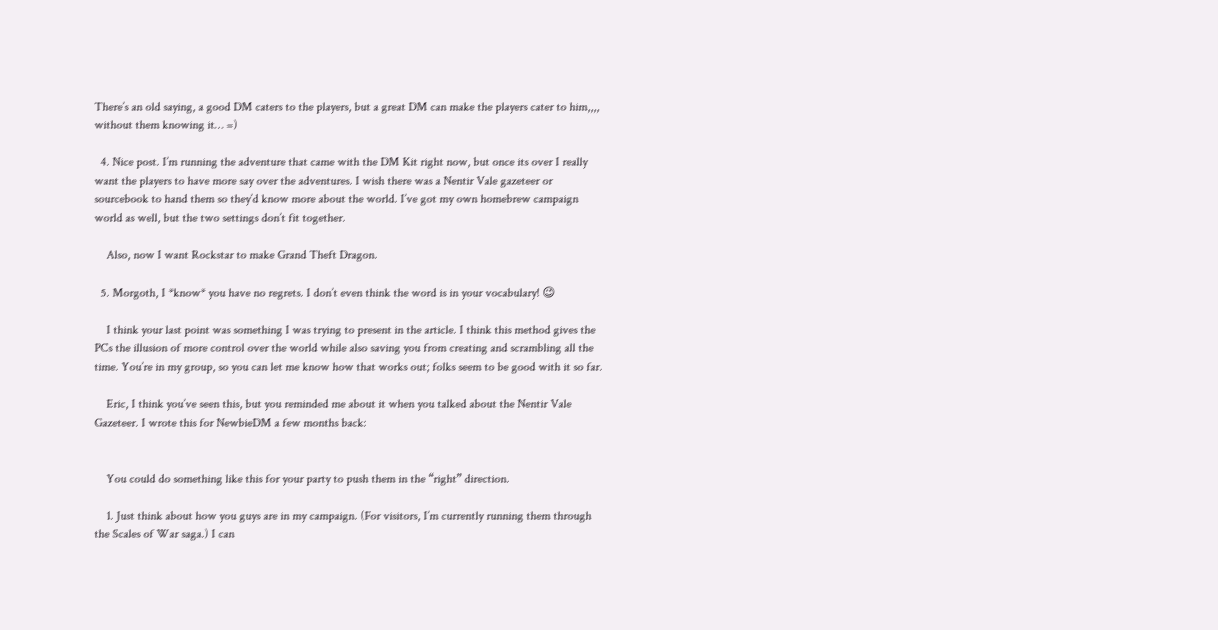There’s an old saying, a good DM caters to the players, but a great DM can make the players cater to him,,,, without them knowing it… =)

  4. Nice post. I’m running the adventure that came with the DM Kit right now, but once its over I really want the players to have more say over the adventures. I wish there was a Nentir Vale gazeteer or sourcebook to hand them so they’d know more about the world. I’ve got my own homebrew campaign world as well, but the two settings don’t fit together.

    Also, now I want Rockstar to make Grand Theft Dragon.

  5. Morgoth, I *know* you have no regrets. I don’t even think the word is in your vocabulary! 😉

    I think your last point was something I was trying to present in the article. I think this method gives the PCs the illusion of more control over the world while also saving you from creating and scrambling all the time. You’re in my group, so you can let me know how that works out; folks seem to be good with it so far.

    Eric, I think you’ve seen this, but you reminded me about it when you talked about the Nentir Vale Gazeteer. I wrote this for NewbieDM a few months back:


    You could do something like this for your party to push them in the “right” direction.

    1. Just think about how you guys are in my campaign. (For visitors, I’m currently running them through the Scales of War saga.) I can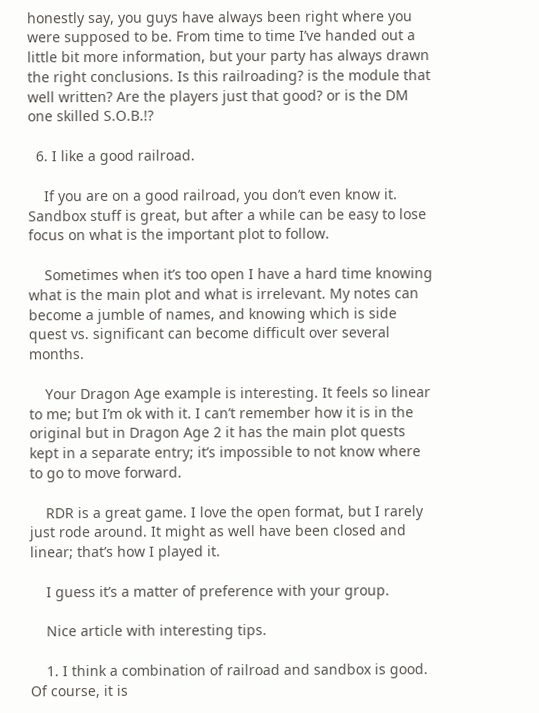honestly say, you guys have always been right where you were supposed to be. From time to time I’ve handed out a little bit more information, but your party has always drawn the right conclusions. Is this railroading? is the module that well written? Are the players just that good? or is the DM one skilled S.O.B.!?

  6. I like a good railroad.

    If you are on a good railroad, you don’t even know it. Sandbox stuff is great, but after a while can be easy to lose focus on what is the important plot to follow.

    Sometimes when it’s too open I have a hard time knowing what is the main plot and what is irrelevant. My notes can become a jumble of names, and knowing which is side quest vs. significant can become difficult over several months.

    Your Dragon Age example is interesting. It feels so linear to me; but I’m ok with it. I can’t remember how it is in the original but in Dragon Age 2 it has the main plot quests kept in a separate entry; it’s impossible to not know where to go to move forward.

    RDR is a great game. I love the open format, but I rarely just rode around. It might as well have been closed and linear; that’s how I played it.

    I guess it’s a matter of preference with your group.

    Nice article with interesting tips.

    1. I think a combination of railroad and sandbox is good. Of course, it is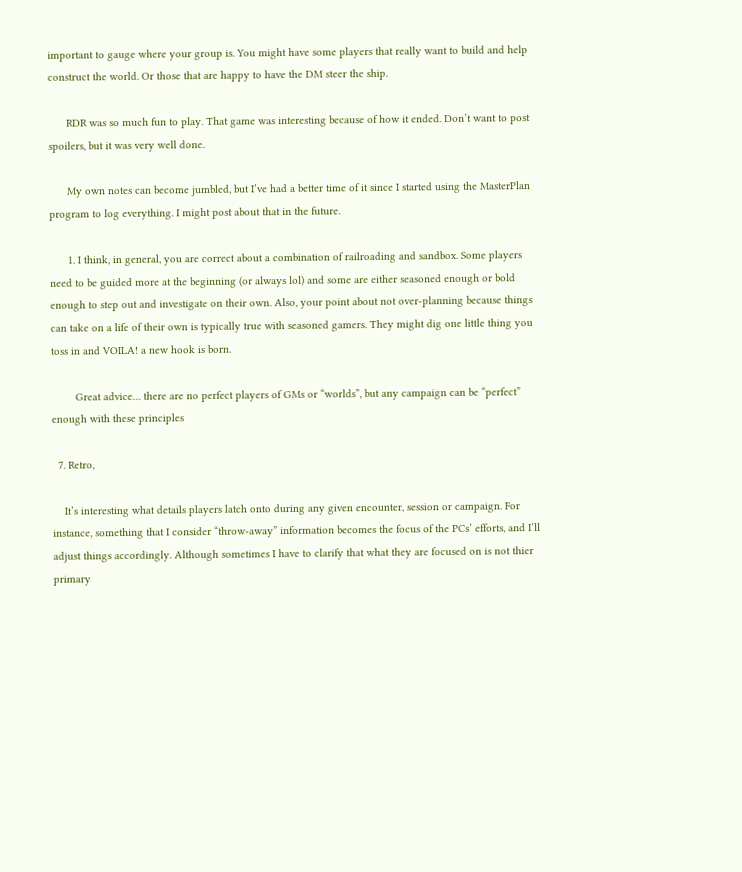important to gauge where your group is. You might have some players that really want to build and help construct the world. Or those that are happy to have the DM steer the ship.

      RDR was so much fun to play. That game was interesting because of how it ended. Don’t want to post spoilers, but it was very well done.

      My own notes can become jumbled, but I’ve had a better time of it since I started using the MasterPlan program to log everything. I might post about that in the future.

      1. I think, in general, you are correct about a combination of railroading and sandbox. Some players need to be guided more at the beginning (or always lol) and some are either seasoned enough or bold enough to step out and investigate on their own. Also, your point about not over-planning because things can take on a life of their own is typically true with seasoned gamers. They might dig one little thing you toss in and VOILA! a new hook is born.

        Great advice… there are no perfect players of GMs or “worlds”, but any campaign can be “perfect” enough with these principles

  7. Retro,

    It’s interesting what details players latch onto during any given encounter, session or campaign. For instance, something that I consider “throw-away” information becomes the focus of the PCs’ efforts, and I’ll adjust things accordingly. Although sometimes I have to clarify that what they are focused on is not thier primary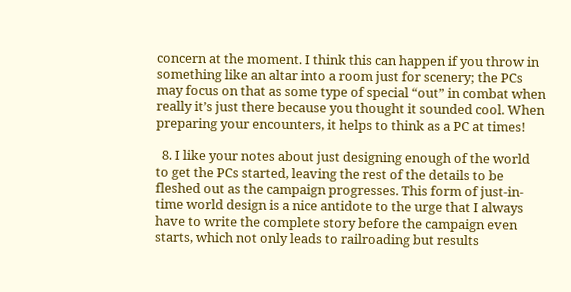concern at the moment. I think this can happen if you throw in something like an altar into a room just for scenery; the PCs may focus on that as some type of special “out” in combat when really it’s just there because you thought it sounded cool. When preparing your encounters, it helps to think as a PC at times!

  8. I like your notes about just designing enough of the world to get the PCs started, leaving the rest of the details to be fleshed out as the campaign progresses. This form of just-in-time world design is a nice antidote to the urge that I always have to write the complete story before the campaign even starts, which not only leads to railroading but results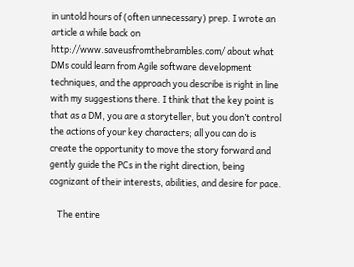in untold hours of (often unnecessary) prep. I wrote an article a while back on http://www.saveusfromthebrambles.com/ about what DMs could learn from Agile software development techniques, and the approach you describe is right in line with my suggestions there. I think that the key point is that as a DM, you are a storyteller, but you don’t control the actions of your key characters; all you can do is create the opportunity to move the story forward and gently guide the PCs in the right direction, being cognizant of their interests, abilities, and desire for pace.

    The entire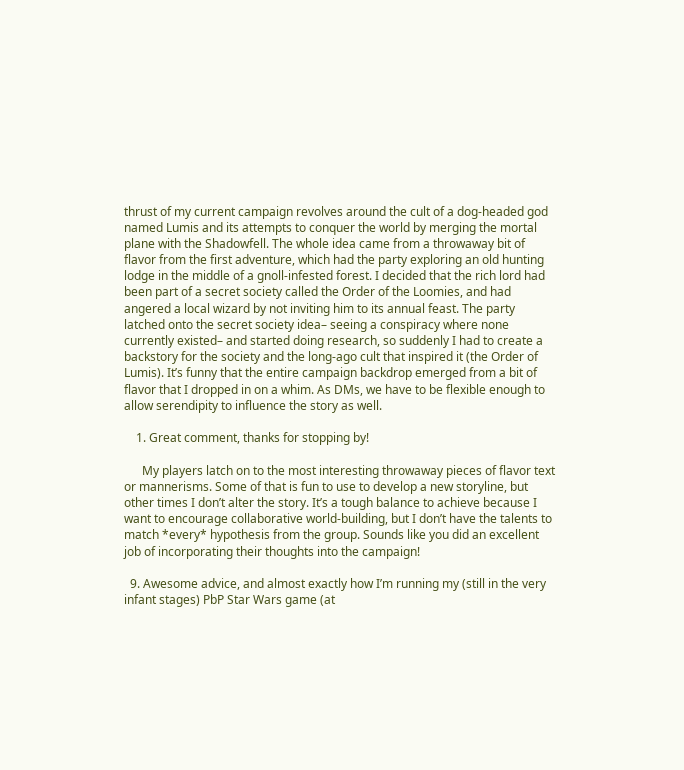thrust of my current campaign revolves around the cult of a dog-headed god named Lumis and its attempts to conquer the world by merging the mortal plane with the Shadowfell. The whole idea came from a throwaway bit of flavor from the first adventure, which had the party exploring an old hunting lodge in the middle of a gnoll-infested forest. I decided that the rich lord had been part of a secret society called the Order of the Loomies, and had angered a local wizard by not inviting him to its annual feast. The party latched onto the secret society idea– seeing a conspiracy where none currently existed– and started doing research, so suddenly I had to create a backstory for the society and the long-ago cult that inspired it (the Order of Lumis). It’s funny that the entire campaign backdrop emerged from a bit of flavor that I dropped in on a whim. As DMs, we have to be flexible enough to allow serendipity to influence the story as well.

    1. Great comment, thanks for stopping by!

      My players latch on to the most interesting throwaway pieces of flavor text or mannerisms. Some of that is fun to use to develop a new storyline, but other times I don’t alter the story. It’s a tough balance to achieve because I want to encourage collaborative world-building, but I don’t have the talents to match *every* hypothesis from the group. Sounds like you did an excellent job of incorporating their thoughts into the campaign!

  9. Awesome advice, and almost exactly how I’m running my (still in the very infant stages) PbP Star Wars game (at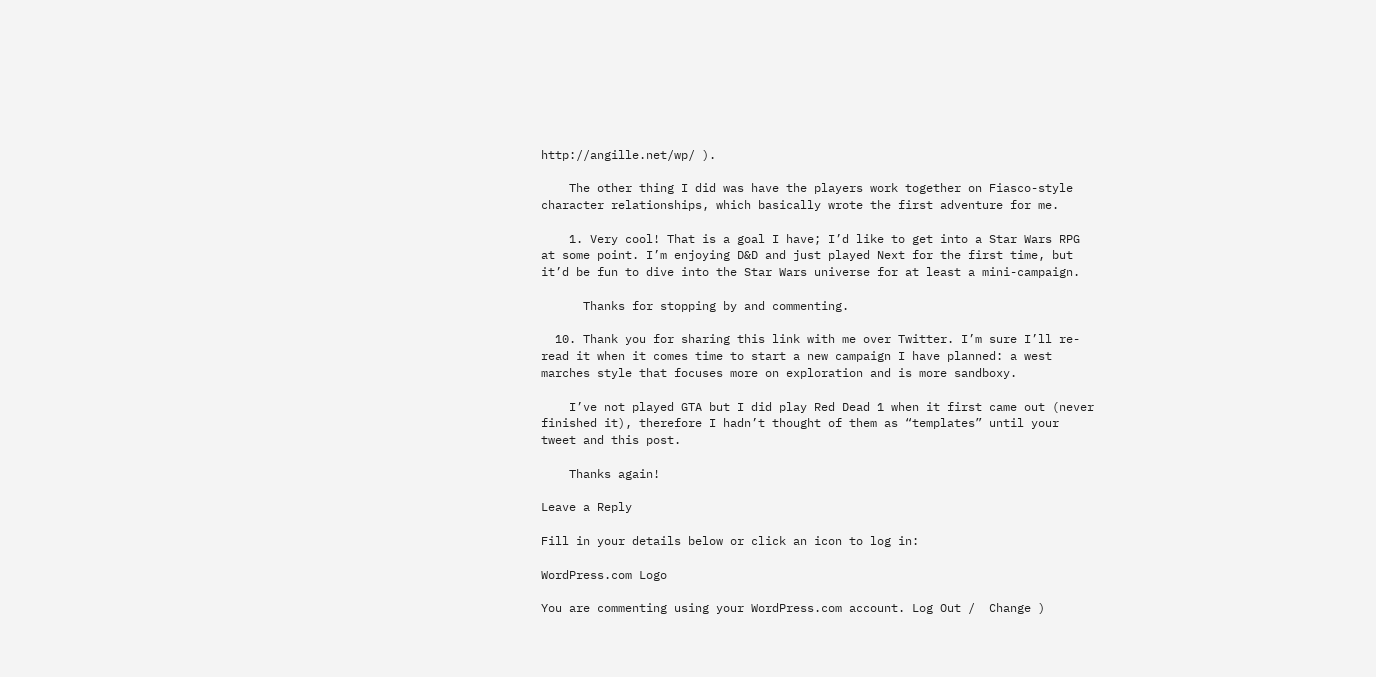http://angille.net/wp/ ).

    The other thing I did was have the players work together on Fiasco-style character relationships, which basically wrote the first adventure for me.

    1. Very cool! That is a goal I have; I’d like to get into a Star Wars RPG at some point. I’m enjoying D&D and just played Next for the first time, but it’d be fun to dive into the Star Wars universe for at least a mini-campaign.

      Thanks for stopping by and commenting.

  10. Thank you for sharing this link with me over Twitter. I’m sure I’ll re-read it when it comes time to start a new campaign I have planned: a west marches style that focuses more on exploration and is more sandboxy.

    I’ve not played GTA but I did play Red Dead 1 when it first came out (never finished it), therefore I hadn’t thought of them as “templates” until your tweet and this post.

    Thanks again!

Leave a Reply

Fill in your details below or click an icon to log in:

WordPress.com Logo

You are commenting using your WordPress.com account. Log Out /  Change )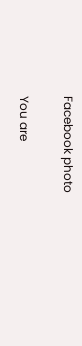Facebook photo

You are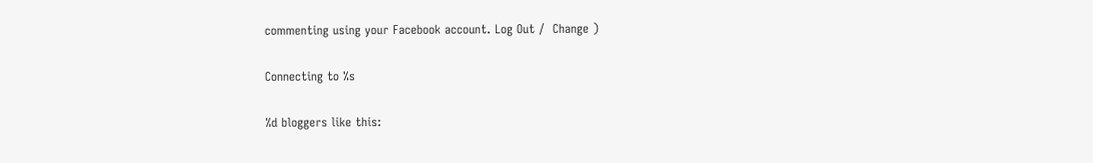commenting using your Facebook account. Log Out /  Change )

Connecting to %s

%d bloggers like this: